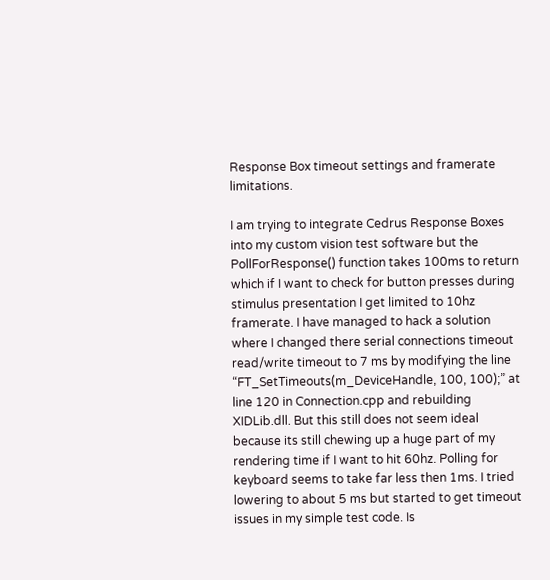Response Box timeout settings and framerate limitations.

I am trying to integrate Cedrus Response Boxes into my custom vision test software but the PollForResponse() function takes 100ms to return which if I want to check for button presses during stimulus presentation I get limited to 10hz framerate. I have managed to hack a solution where I changed there serial connections timeout read/write timeout to 7 ms by modifying the line “FT_SetTimeouts(m_DeviceHandle, 100, 100);” at line 120 in Connection.cpp and rebuilding XIDLib.dll. But this still does not seem ideal because its still chewing up a huge part of my rendering time if I want to hit 60hz. Polling for keyboard seems to take far less then 1ms. I tried lowering to about 5 ms but started to get timeout issues in my simple test code. Is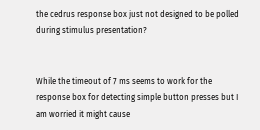the cedrus response box just not designed to be polled during stimulus presentation?


While the timeout of 7 ms seems to work for the response box for detecting simple button presses but I am worried it might cause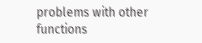problems with other functions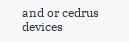and or cedrus devices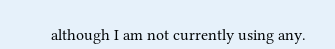although I am not currently using any.